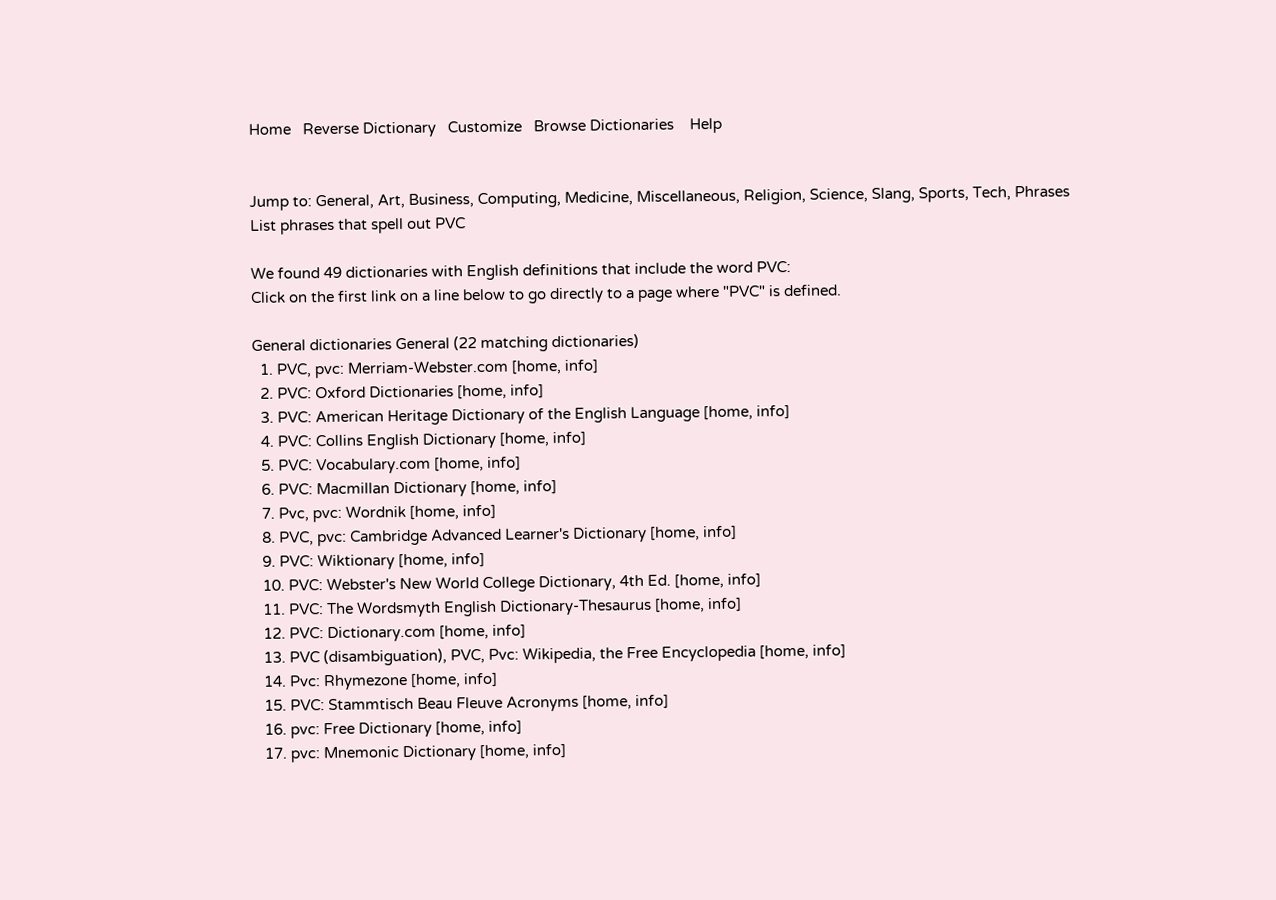Home   Reverse Dictionary   Customize   Browse Dictionaries    Help


Jump to: General, Art, Business, Computing, Medicine, Miscellaneous, Religion, Science, Slang, Sports, Tech, Phrases
List phrases that spell out PVC

We found 49 dictionaries with English definitions that include the word PVC:
Click on the first link on a line below to go directly to a page where "PVC" is defined.

General dictionaries General (22 matching dictionaries)
  1. PVC, pvc: Merriam-Webster.com [home, info]
  2. PVC: Oxford Dictionaries [home, info]
  3. PVC: American Heritage Dictionary of the English Language [home, info]
  4. PVC: Collins English Dictionary [home, info]
  5. PVC: Vocabulary.com [home, info]
  6. PVC: Macmillan Dictionary [home, info]
  7. Pvc, pvc: Wordnik [home, info]
  8. PVC, pvc: Cambridge Advanced Learner's Dictionary [home, info]
  9. PVC: Wiktionary [home, info]
  10. PVC: Webster's New World College Dictionary, 4th Ed. [home, info]
  11. PVC: The Wordsmyth English Dictionary-Thesaurus [home, info]
  12. PVC: Dictionary.com [home, info]
  13. PVC (disambiguation), PVC, Pvc: Wikipedia, the Free Encyclopedia [home, info]
  14. Pvc: Rhymezone [home, info]
  15. PVC: Stammtisch Beau Fleuve Acronyms [home, info]
  16. pvc: Free Dictionary [home, info]
  17. pvc: Mnemonic Dictionary [home, info]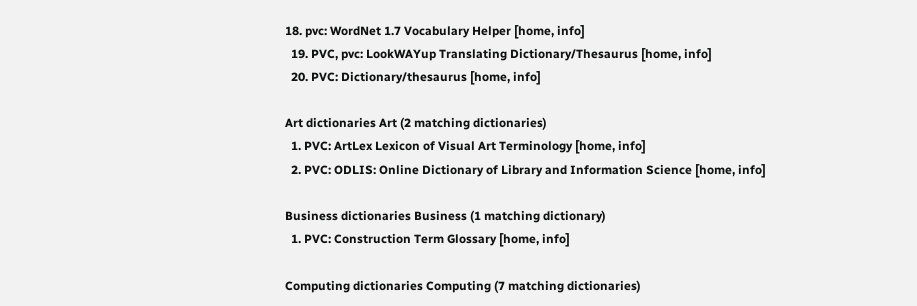18. pvc: WordNet 1.7 Vocabulary Helper [home, info]
  19. PVC, pvc: LookWAYup Translating Dictionary/Thesaurus [home, info]
  20. PVC: Dictionary/thesaurus [home, info]

Art dictionaries Art (2 matching dictionaries)
  1. PVC: ArtLex Lexicon of Visual Art Terminology [home, info]
  2. PVC: ODLIS: Online Dictionary of Library and Information Science [home, info]

Business dictionaries Business (1 matching dictionary)
  1. PVC: Construction Term Glossary [home, info]

Computing dictionaries Computing (7 matching dictionaries)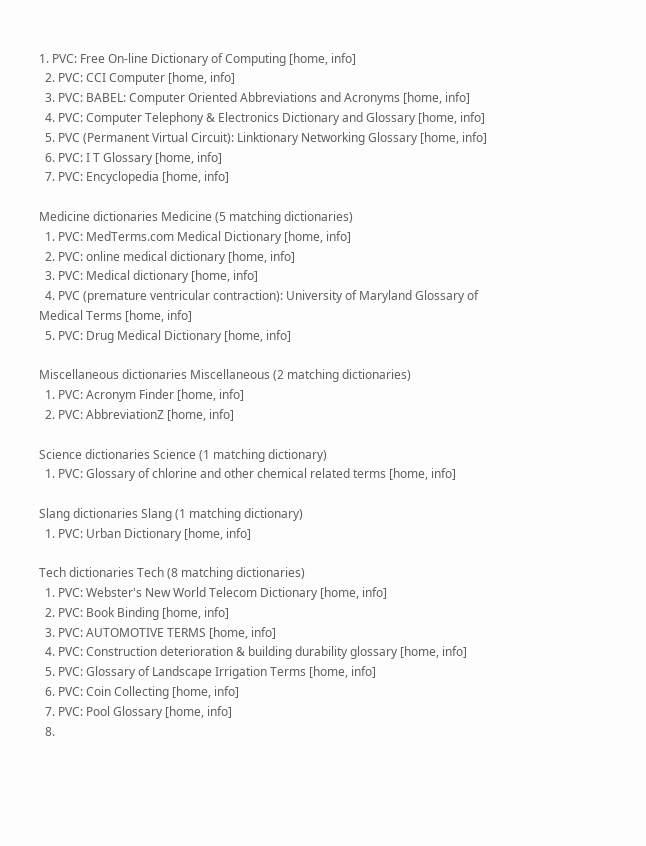1. PVC: Free On-line Dictionary of Computing [home, info]
  2. PVC: CCI Computer [home, info]
  3. PVC: BABEL: Computer Oriented Abbreviations and Acronyms [home, info]
  4. PVC: Computer Telephony & Electronics Dictionary and Glossary [home, info]
  5. PVC (Permanent Virtual Circuit): Linktionary Networking Glossary [home, info]
  6. PVC: I T Glossary [home, info]
  7. PVC: Encyclopedia [home, info]

Medicine dictionaries Medicine (5 matching dictionaries)
  1. PVC: MedTerms.com Medical Dictionary [home, info]
  2. PVC: online medical dictionary [home, info]
  3. PVC: Medical dictionary [home, info]
  4. PVC (premature ventricular contraction): University of Maryland Glossary of Medical Terms [home, info]
  5. PVC: Drug Medical Dictionary [home, info]

Miscellaneous dictionaries Miscellaneous (2 matching dictionaries)
  1. PVC: Acronym Finder [home, info]
  2. PVC: AbbreviationZ [home, info]

Science dictionaries Science (1 matching dictionary)
  1. PVC: Glossary of chlorine and other chemical related terms [home, info]

Slang dictionaries Slang (1 matching dictionary)
  1. PVC: Urban Dictionary [home, info]

Tech dictionaries Tech (8 matching dictionaries)
  1. PVC: Webster's New World Telecom Dictionary [home, info]
  2. PVC: Book Binding [home, info]
  3. PVC: AUTOMOTIVE TERMS [home, info]
  4. PVC: Construction deterioration & building durability glossary [home, info]
  5. PVC: Glossary of Landscape Irrigation Terms [home, info]
  6. PVC: Coin Collecting [home, info]
  7. PVC: Pool Glossary [home, info]
  8.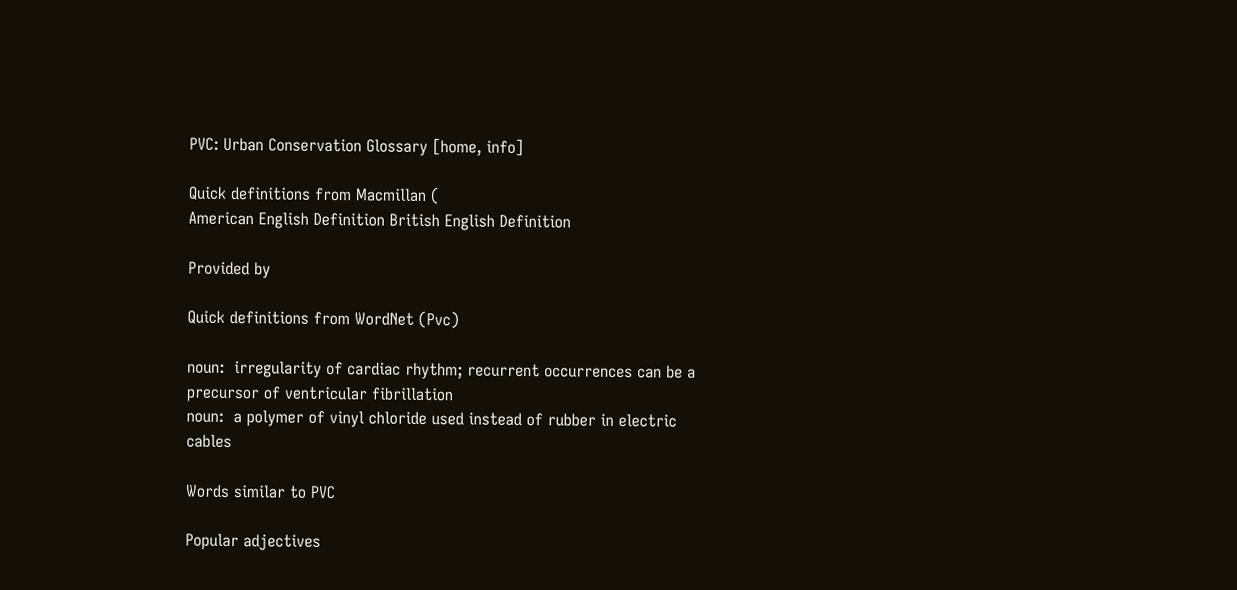PVC: Urban Conservation Glossary [home, info]

Quick definitions from Macmillan (
American English Definition British English Definition

Provided by

Quick definitions from WordNet (Pvc)

noun:  irregularity of cardiac rhythm; recurrent occurrences can be a precursor of ventricular fibrillation
noun:  a polymer of vinyl chloride used instead of rubber in electric cables

Words similar to PVC

Popular adjectives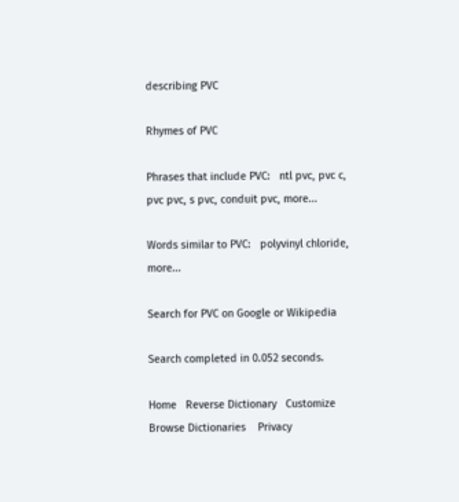describing PVC

Rhymes of PVC

Phrases that include PVC:   ntl pvc, pvc c, pvc pvc, s pvc, conduit pvc, more...

Words similar to PVC:   polyvinyl chloride, more...

Search for PVC on Google or Wikipedia

Search completed in 0.052 seconds.

Home   Reverse Dictionary   Customize   Browse Dictionaries    Privacy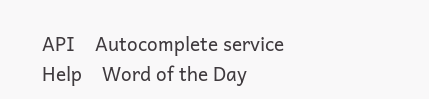API    Autocomplete service    Help    Word of the Day